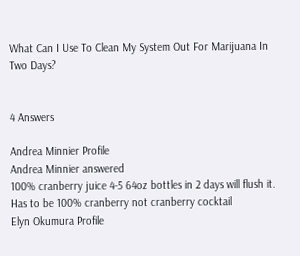What Can I Use To Clean My System Out For Marijuana In Two Days?


4 Answers

Andrea Minnier Profile
Andrea Minnier answered
100% cranberry juice 4-5 64oz bottles in 2 days will flush it. Has to be 100% cranberry not cranberry cocktail
Elyn Okumura Profile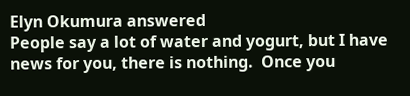Elyn Okumura answered
People say a lot of water and yogurt, but I have news for you, there is nothing.  Once you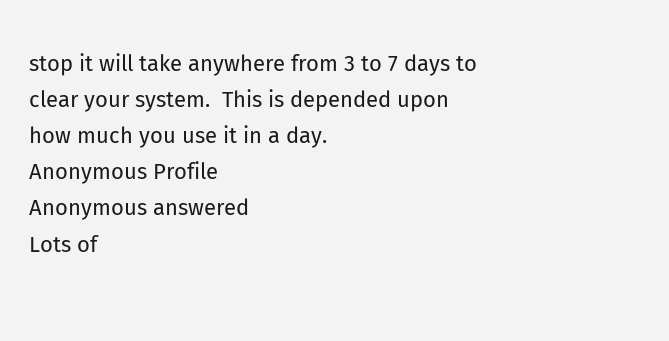stop it will take anywhere from 3 to 7 days to clear your system.  This is depended upon how much you use it in a day.
Anonymous Profile
Anonymous answered
Lots of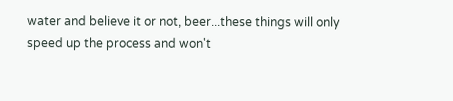water and believe it or not, beer...these things will only speed up the process and won't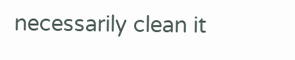necessarily clean it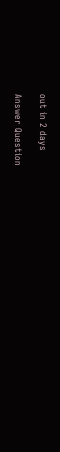out in 2 days

Answer Question